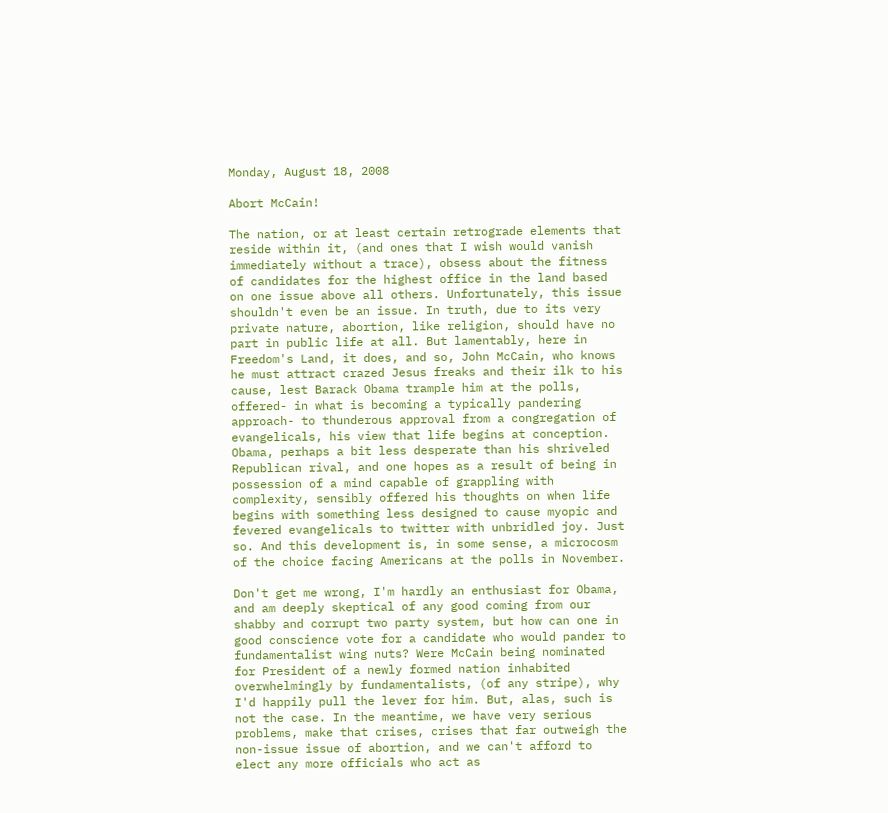Monday, August 18, 2008

Abort McCain!

The nation, or at least certain retrograde elements that reside within it, (and ones that I wish would vanish immediately without a trace), obsess about the fitness of candidates for the highest office in the land based on one issue above all others. Unfortunately, this issue shouldn't even be an issue. In truth, due to its very private nature, abortion, like religion, should have no part in public life at all. But lamentably, here in Freedom's Land, it does, and so, John McCain, who knows he must attract crazed Jesus freaks and their ilk to his cause, lest Barack Obama trample him at the polls, offered- in what is becoming a typically pandering approach- to thunderous approval from a congregation of evangelicals, his view that life begins at conception. Obama, perhaps a bit less desperate than his shriveled Republican rival, and one hopes as a result of being in possession of a mind capable of grappling with complexity, sensibly offered his thoughts on when life begins with something less designed to cause myopic and fevered evangelicals to twitter with unbridled joy. Just so. And this development is, in some sense, a microcosm of the choice facing Americans at the polls in November.

Don't get me wrong, I'm hardly an enthusiast for Obama, and am deeply skeptical of any good coming from our shabby and corrupt two party system, but how can one in good conscience vote for a candidate who would pander to fundamentalist wing nuts? Were McCain being nominated for President of a newly formed nation inhabited overwhelmingly by fundamentalists, (of any stripe), why I'd happily pull the lever for him. But, alas, such is not the case. In the meantime, we have very serious problems, make that crises, crises that far outweigh the non-issue issue of abortion, and we can't afford to elect any more officials who act as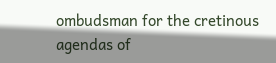ombudsman for the cretinous agendas of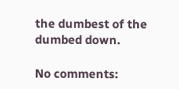the dumbest of the dumbed down.

No comments: